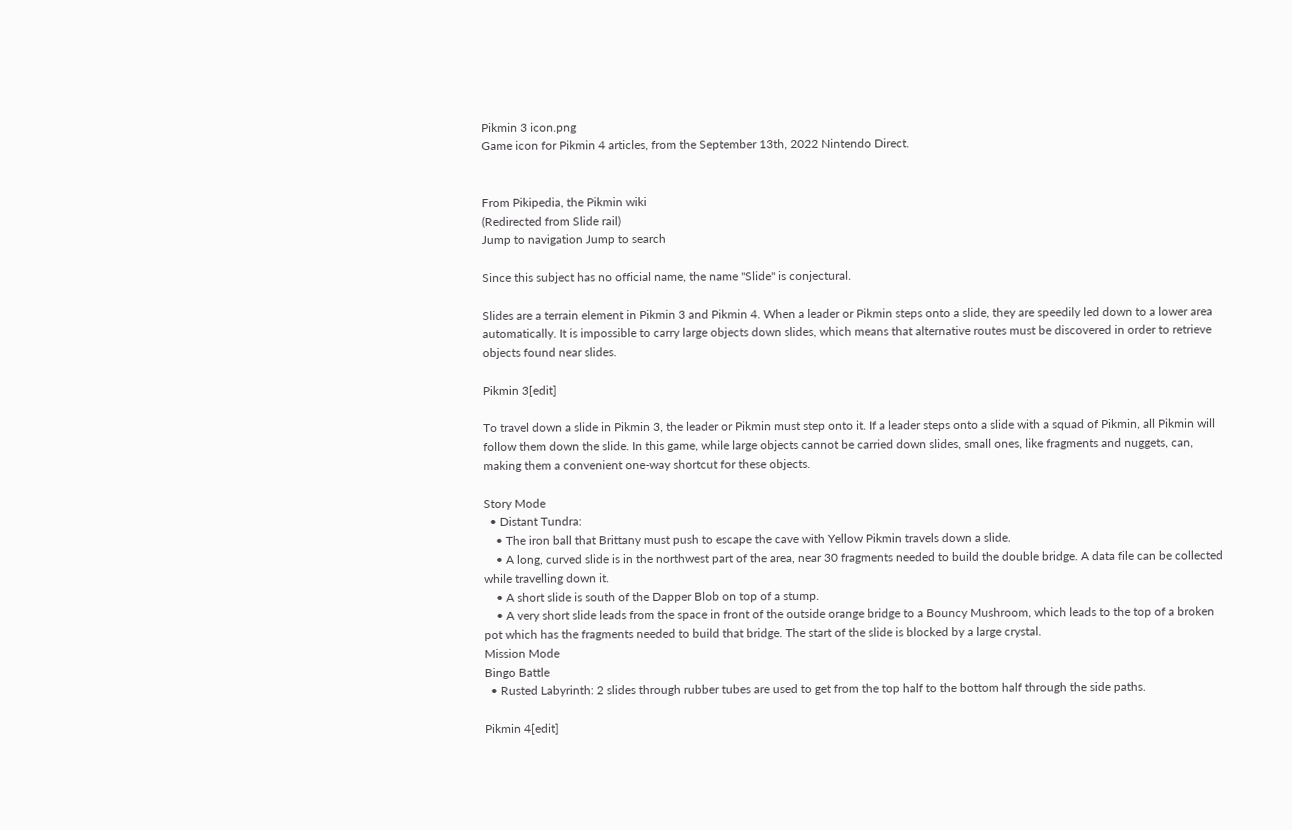Pikmin 3 icon.png
Game icon for Pikmin 4 articles, from the September 13th, 2022 Nintendo Direct.


From Pikipedia, the Pikmin wiki
(Redirected from Slide rail)
Jump to navigation Jump to search

Since this subject has no official name, the name "Slide" is conjectural.

Slides are a terrain element in Pikmin 3 and Pikmin 4. When a leader or Pikmin steps onto a slide, they are speedily led down to a lower area automatically. It is impossible to carry large objects down slides, which means that alternative routes must be discovered in order to retrieve objects found near slides.

Pikmin 3[edit]

To travel down a slide in Pikmin 3, the leader or Pikmin must step onto it. If a leader steps onto a slide with a squad of Pikmin, all Pikmin will follow them down the slide. In this game, while large objects cannot be carried down slides, small ones, like fragments and nuggets, can, making them a convenient one-way shortcut for these objects.

Story Mode
  • Distant Tundra:
    • The iron ball that Brittany must push to escape the cave with Yellow Pikmin travels down a slide.
    • A long, curved slide is in the northwest part of the area, near 30 fragments needed to build the double bridge. A data file can be collected while travelling down it.
    • A short slide is south of the Dapper Blob on top of a stump.
    • A very short slide leads from the space in front of the outside orange bridge to a Bouncy Mushroom, which leads to the top of a broken pot which has the fragments needed to build that bridge. The start of the slide is blocked by a large crystal.
Mission Mode
Bingo Battle
  • Rusted Labyrinth: 2 slides through rubber tubes are used to get from the top half to the bottom half through the side paths.

Pikmin 4[edit]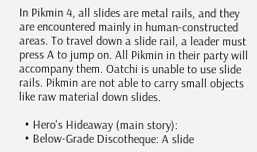In Pikmin 4, all slides are metal rails, and they are encountered mainly in human-constructed areas. To travel down a slide rail, a leader must press A to jump on. All Pikmin in their party will accompany them. Oatchi is unable to use slide rails. Pikmin are not able to carry small objects like raw material down slides.

  • Hero's Hideaway (main story):
  • Below-Grade Discotheque: A slide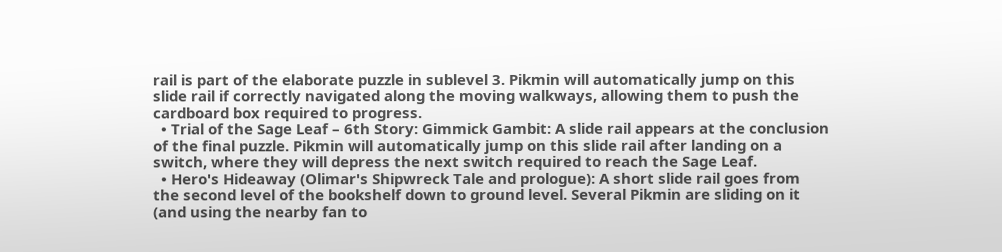rail is part of the elaborate puzzle in sublevel 3. Pikmin will automatically jump on this slide rail if correctly navigated along the moving walkways, allowing them to push the cardboard box required to progress.
  • Trial of the Sage Leaf – 6th Story: Gimmick Gambit: A slide rail appears at the conclusion of the final puzzle. Pikmin will automatically jump on this slide rail after landing on a switch, where they will depress the next switch required to reach the Sage Leaf.
  • Hero's Hideaway (Olimar's Shipwreck Tale and prologue): A short slide rail goes from the second level of the bookshelf down to ground level. Several Pikmin are sliding on it (and using the nearby fan to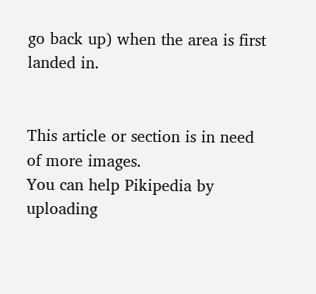go back up) when the area is first landed in.


This article or section is in need of more images.
You can help Pikipedia by uploading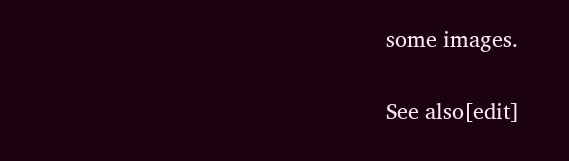some images.


See also[edit]